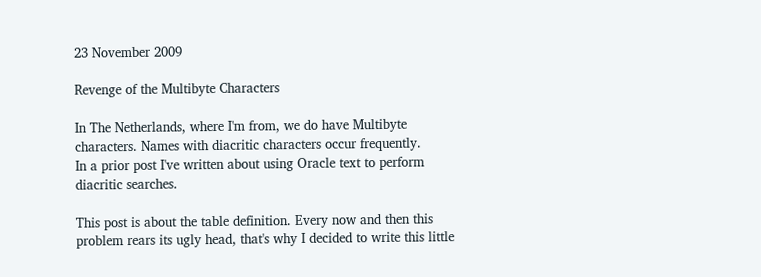23 November 2009

Revenge of the Multibyte Characters

In The Netherlands, where I'm from, we do have Multibyte characters. Names with diacritic characters occur frequently.
In a prior post I've written about using Oracle text to perform diacritic searches.

This post is about the table definition. Every now and then this problem rears its ugly head, that's why I decided to write this little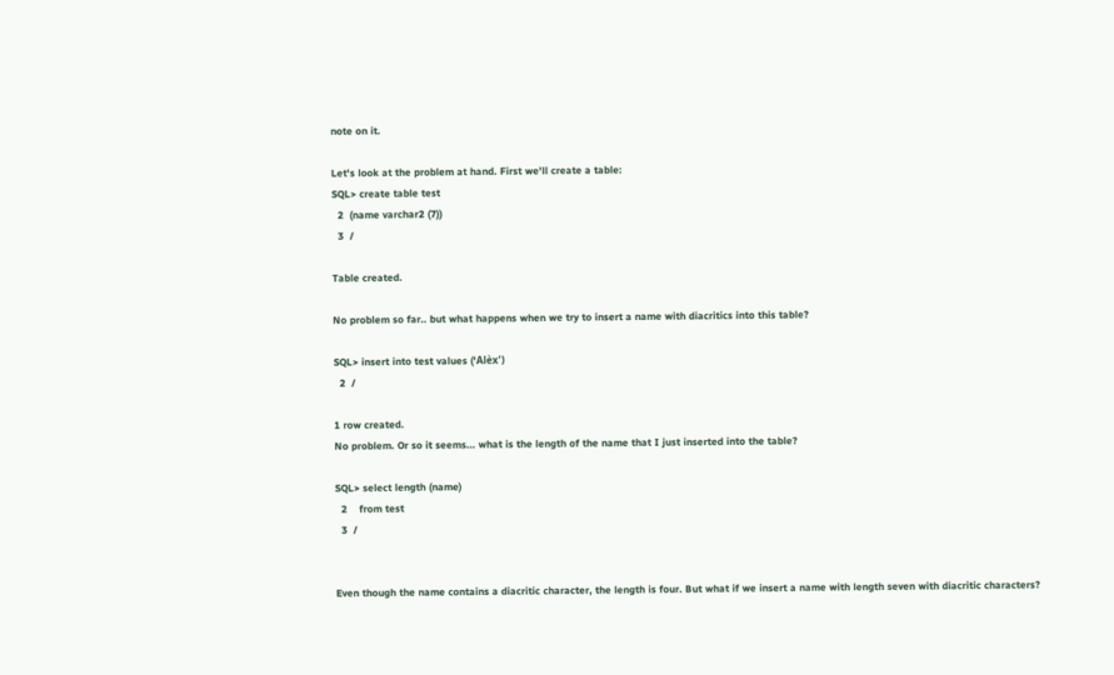note on it.

Let's look at the problem at hand. First we'll create a table:
SQL> create table test
  2  (name varchar2 (7))
  3  /

Table created.

No problem so far.. but what happens when we try to insert a name with diacritics into this table?

SQL> insert into test values ('Alèx')
  2  /

1 row created.
No problem. Or so it seems... what is the length of the name that I just inserted into the table?

SQL> select length (name)
  2    from test
  3  /


Even though the name contains a diacritic character, the length is four. But what if we insert a name with length seven with diacritic characters?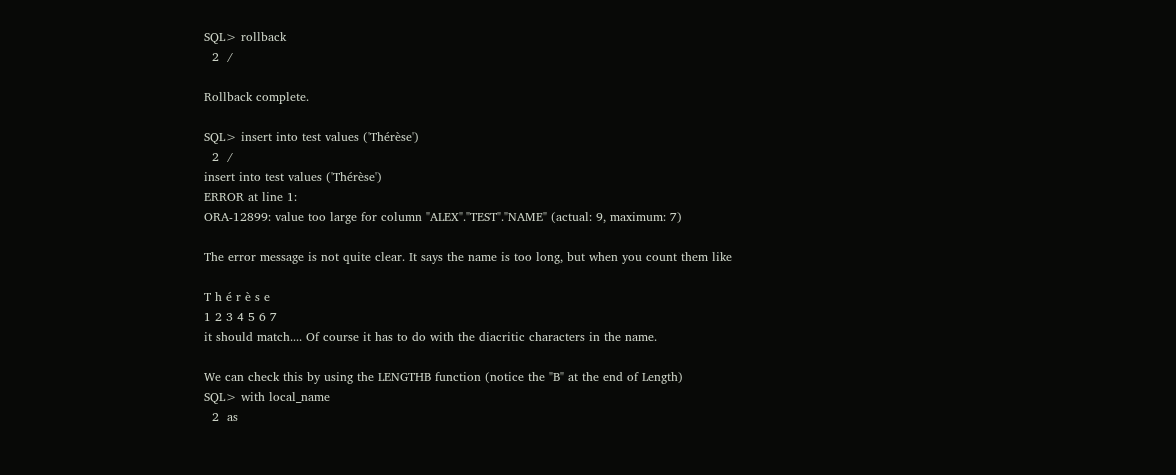SQL> rollback
  2  /

Rollback complete.

SQL> insert into test values ('Thérèse')
  2  /
insert into test values ('Thérèse')
ERROR at line 1:
ORA-12899: value too large for column "ALEX"."TEST"."NAME" (actual: 9, maximum: 7)

The error message is not quite clear. It says the name is too long, but when you count them like

T h é r è s e
1 2 3 4 5 6 7
it should match.... Of course it has to do with the diacritic characters in the name.

We can check this by using the LENGTHB function (notice the "B" at the end of Length)
SQL> with local_name
  2  as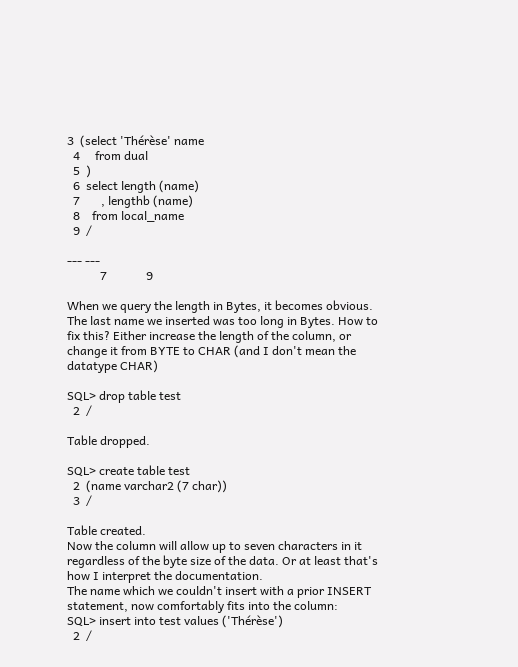3  (select 'Thérèse' name
  4     from dual
  5  )
  6  select length (name)
  7       , lengthb (name)
  8    from local_name
  9  /

--- ---
           7             9

When we query the length in Bytes, it becomes obvious. The last name we inserted was too long in Bytes. How to fix this? Either increase the length of the column, or change it from BYTE to CHAR (and I don't mean the datatype CHAR)

SQL> drop table test
  2  /

Table dropped.

SQL> create table test
  2  (name varchar2 (7 char))
  3  /

Table created.
Now the column will allow up to seven characters in it regardless of the byte size of the data. Or at least that's how I interpret the documentation.
The name which we couldn't insert with a prior INSERT statement, now comfortably fits into the column:
SQL> insert into test values ('Thérèse')
  2  /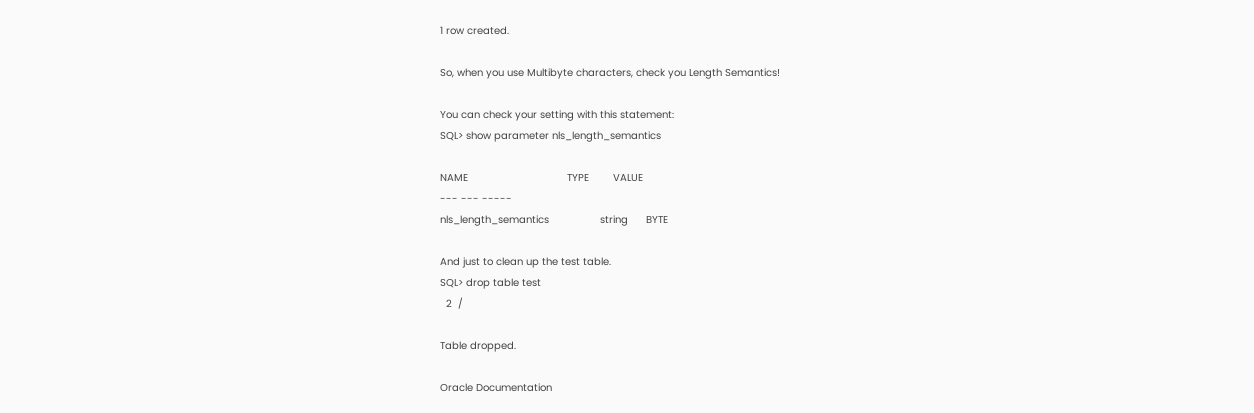1 row created.

So, when you use Multibyte characters, check you Length Semantics!

You can check your setting with this statement:
SQL> show parameter nls_length_semantics

NAME                                 TYPE        VALUE
--- --- -----
nls_length_semantics                 string      BYTE

And just to clean up the test table.
SQL> drop table test
  2  /

Table dropped.

Oracle Documentation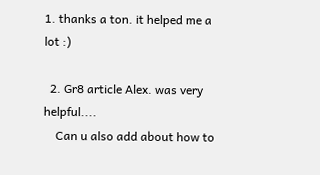1. thanks a ton. it helped me a lot :)

  2. Gr8 article Alex. was very helpful....
    Can u also add about how to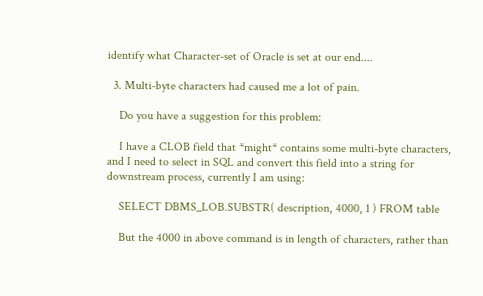identify what Character-set of Oracle is set at our end....

  3. Multi-byte characters had caused me a lot of pain.

    Do you have a suggestion for this problem:

    I have a CLOB field that *might* contains some multi-byte characters, and I need to select in SQL and convert this field into a string for downstream process, currently I am using:

    SELECT DBMS_LOB.SUBSTR( description, 4000, 1 ) FROM table

    But the 4000 in above command is in length of characters, rather than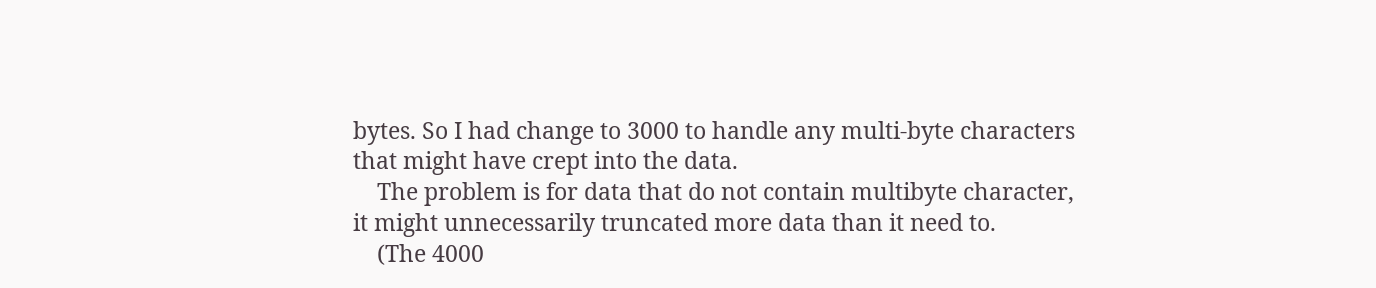bytes. So I had change to 3000 to handle any multi-byte characters that might have crept into the data.
    The problem is for data that do not contain multibyte character, it might unnecessarily truncated more data than it need to.
    (The 4000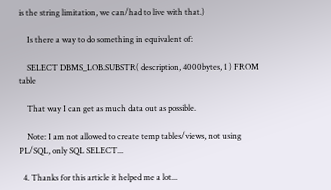is the string limitation, we can/had to live with that.)

    Is there a way to do something in equivalent of:

    SELECT DBMS_LOB.SUBSTR( description, 4000bytes, 1 ) FROM table

    That way I can get as much data out as possible.

    Note: I am not allowed to create temp tables/views, not using PL/SQL, only SQL SELECT...

  4. Thanks for this article it helped me a lot...